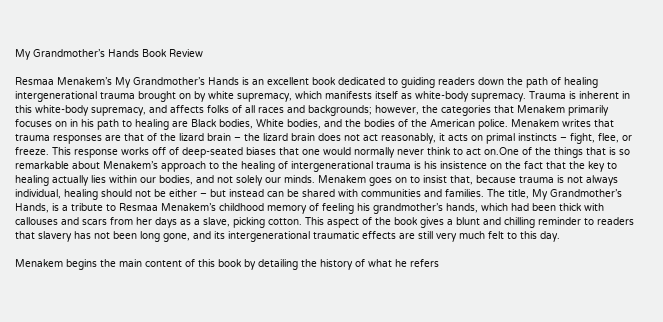My Grandmother’s Hands Book Review

Resmaa Menakem’s My Grandmother’s Hands is an excellent book dedicated to guiding readers down the path of healing intergenerational trauma brought on by white supremacy, which manifests itself as white-body supremacy. Trauma is inherent in this white-body supremacy, and affects folks of all races and backgrounds; however, the categories that Menakem primarily focuses on in his path to healing are Black bodies, White bodies, and the bodies of the American police. Menakem writes that trauma responses are that of the lizard brain – the lizard brain does not act reasonably, it acts on primal instincts – fight, flee, or freeze. This response works off of deep-seated biases that one would normally never think to act on.One of the things that is so remarkable about Menakem’s approach to the healing of intergenerational trauma is his insistence on the fact that the key to healing actually lies within our bodies, and not solely our minds. Menakem goes on to insist that, because trauma is not always individual, healing should not be either – but instead can be shared with communities and families. The title, My Grandmother’s Hands, is a tribute to Resmaa Menakem’s childhood memory of feeling his grandmother’s hands, which had been thick with callouses and scars from her days as a slave, picking cotton. This aspect of the book gives a blunt and chilling reminder to readers that slavery has not been long gone, and its intergenerational traumatic effects are still very much felt to this day.

Menakem begins the main content of this book by detailing the history of what he refers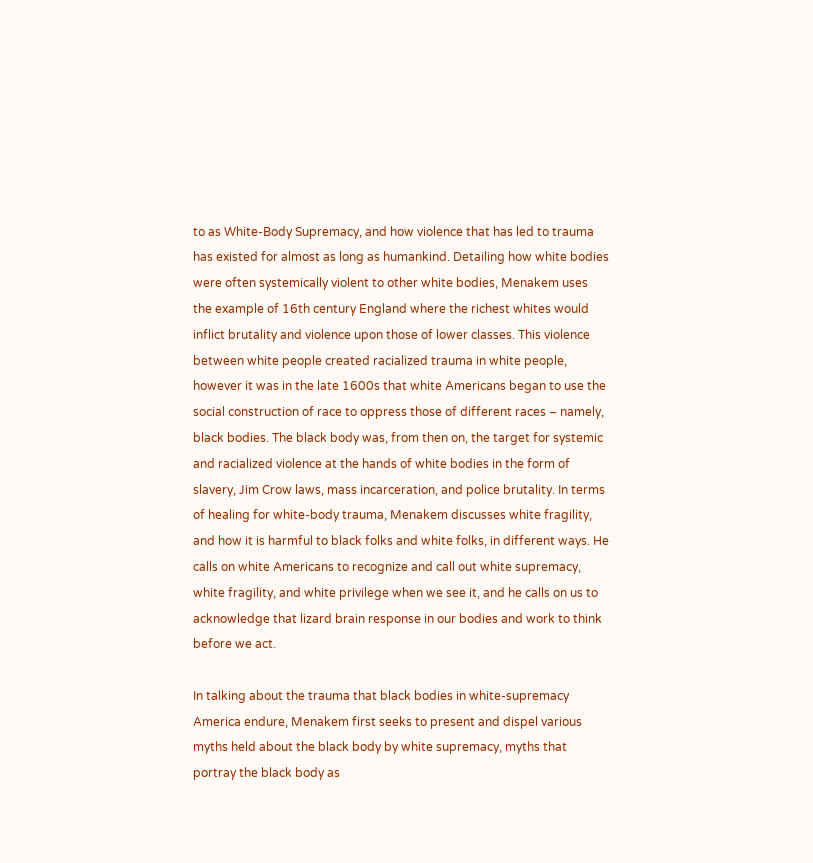to as White-Body Supremacy, and how violence that has led to trauma has existed for almost as long as humankind. Detailing how white bodies were often systemically violent to other white bodies, Menakem uses the example of 16th century England where the richest whites would inflict brutality and violence upon those of lower classes. This violence between white people created racialized trauma in white people, however it was in the late 1600s that white Americans began to use the social construction of race to oppress those of different races – namely, black bodies. The black body was, from then on, the target for systemic and racialized violence at the hands of white bodies in the form of slavery, Jim Crow laws, mass incarceration, and police brutality. In terms of healing for white-body trauma, Menakem discusses white fragility, and how it is harmful to black folks and white folks, in different ways. He calls on white Americans to recognize and call out white supremacy, white fragility, and white privilege when we see it, and he calls on us to acknowledge that lizard brain response in our bodies and work to think before we act.

In talking about the trauma that black bodies in white-supremacy America endure, Menakem first seeks to present and dispel various myths held about the black body by white supremacy, myths that portray the black body as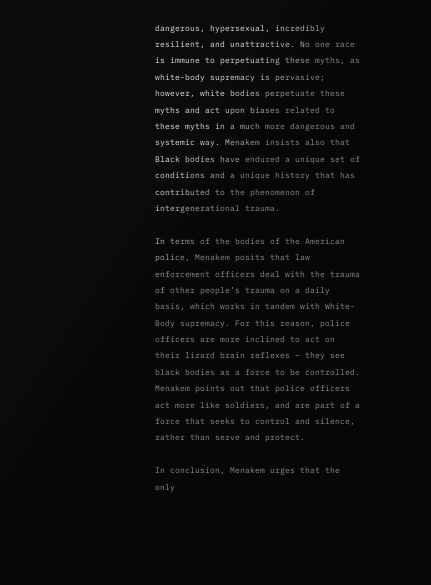dangerous, hypersexual, incredibly resilient, and unattractive. No one race is immune to perpetuating these myths, as white-body supremacy is pervasive; however, white bodies perpetuate these myths and act upon biases related to these myths in a much more dangerous and systemic way. Menakem insists also that Black bodies have endured a unique set of conditions and a unique history that has contributed to the phenomenon of intergenerational trauma.

In terms of the bodies of the American police, Menakem posits that law enforcement officers deal with the trauma of other people’s trauma on a daily basis, which works in tandem with White-Body supremacy. For this reason, police officers are more inclined to act on their lizard brain reflexes – they see black bodies as a force to be controlled. Menakem points out that police officers act more like soldiers, and are part of a force that seeks to control and silence, rather than serve and protect.

In conclusion, Menakem urges that the only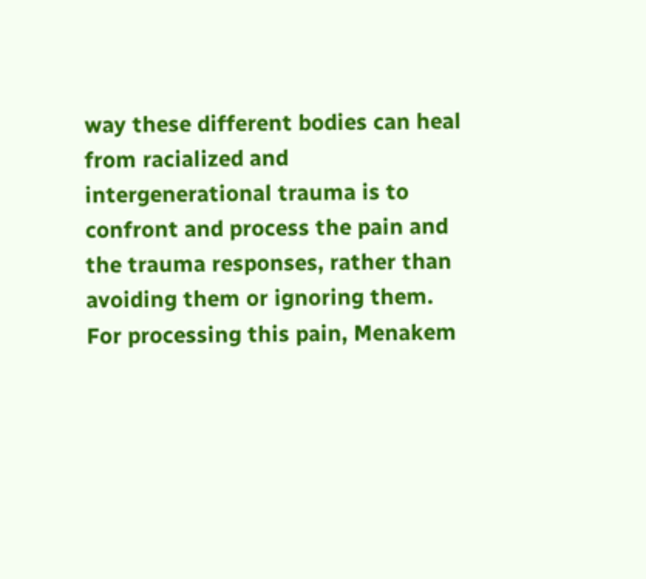way these different bodies can heal from racialized and intergenerational trauma is to confront and process the pain and the trauma responses, rather than avoiding them or ignoring them. For processing this pain, Menakem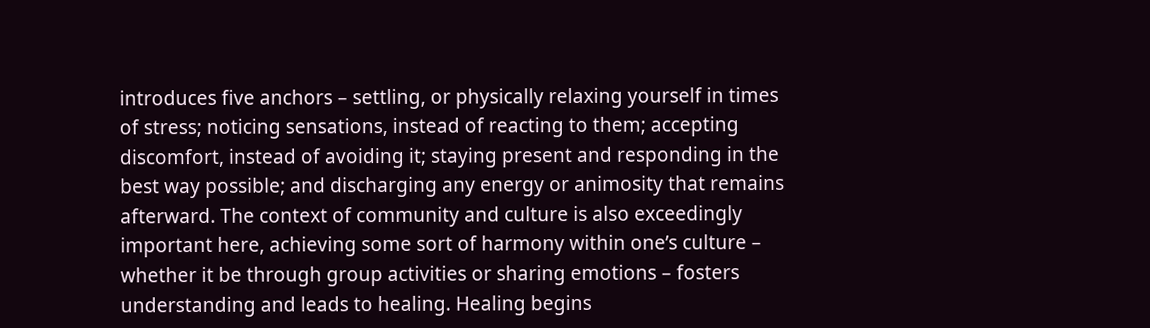introduces five anchors – settling, or physically relaxing yourself in times of stress; noticing sensations, instead of reacting to them; accepting discomfort, instead of avoiding it; staying present and responding in the best way possible; and discharging any energy or animosity that remains afterward. The context of community and culture is also exceedingly important here, achieving some sort of harmony within one’s culture – whether it be through group activities or sharing emotions – fosters understanding and leads to healing. Healing begins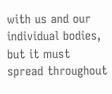with us and our individual bodies, but it must spread throughout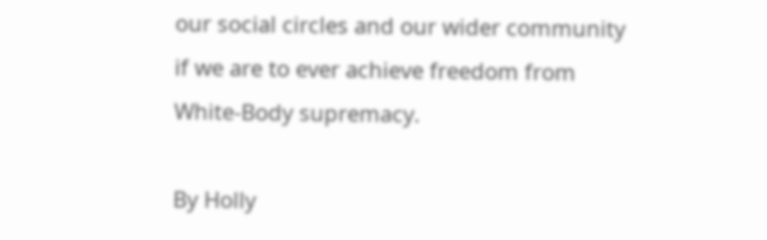our social circles and our wider community if we are to ever achieve freedom from White-Body supremacy.

By Holly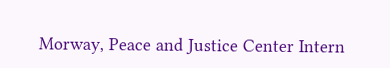Morway, Peace and Justice Center Intern